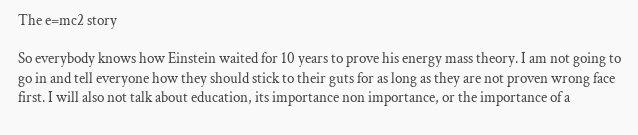The e=mc2 story

So everybody knows how Einstein waited for 10 years to prove his energy mass theory. I am not going to go in and tell everyone how they should stick to their guts for as long as they are not proven wrong face first. I will also not talk about education, its importance non importance, or the importance of a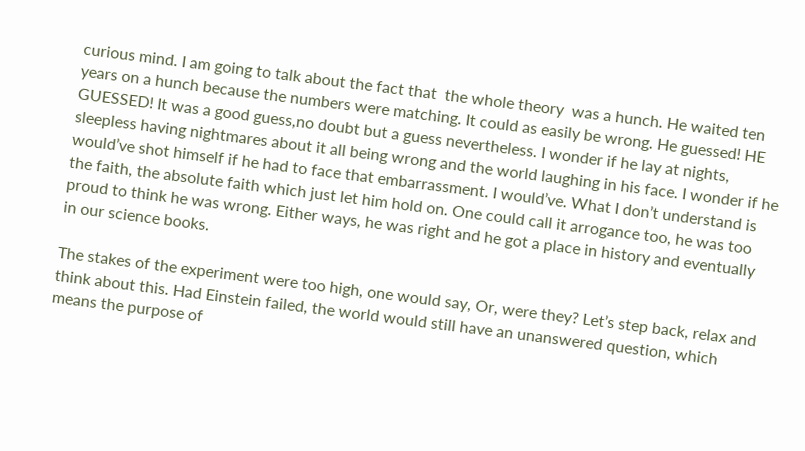curious mind. I am going to talk about the fact that  the whole theory  was a hunch. He waited ten years on a hunch because the numbers were matching. It could as easily be wrong. He guessed! HE GUESSED! It was a good guess,no doubt but a guess nevertheless. I wonder if he lay at nights, sleepless having nightmares about it all being wrong and the world laughing in his face. I wonder if he would’ve shot himself if he had to face that embarrassment. I would’ve. What I don’t understand is the faith, the absolute faith which just let him hold on. One could call it arrogance too, he was too proud to think he was wrong. Either ways, he was right and he got a place in history and eventually in our science books.

The stakes of the experiment were too high, one would say, Or, were they? Let’s step back, relax and think about this. Had Einstein failed, the world would still have an unanswered question, which means the purpose of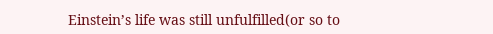Einstein’s life was still unfulfilled(or so to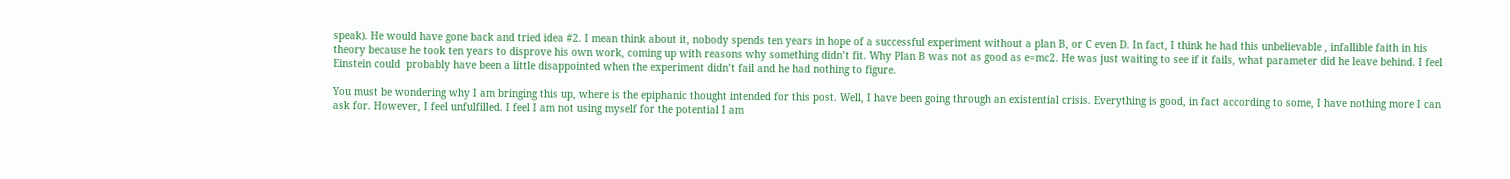speak). He would have gone back and tried idea #2. I mean think about it, nobody spends ten years in hope of a successful experiment without a plan B, or C even D. In fact, I think he had this unbelievable , infallible faith in his theory because he took ten years to disprove his own work, coming up with reasons why something didn’t fit. Why Plan B was not as good as e=mc2. He was just waiting to see if it fails, what parameter did he leave behind. I feel Einstein could  probably have been a little disappointed when the experiment didn’t fail and he had nothing to figure.

You must be wondering why I am bringing this up, where is the epiphanic thought intended for this post. Well, I have been going through an existential crisis. Everything is good, in fact according to some, I have nothing more I can ask for. However, I feel unfulfilled. I feel I am not using myself for the potential I am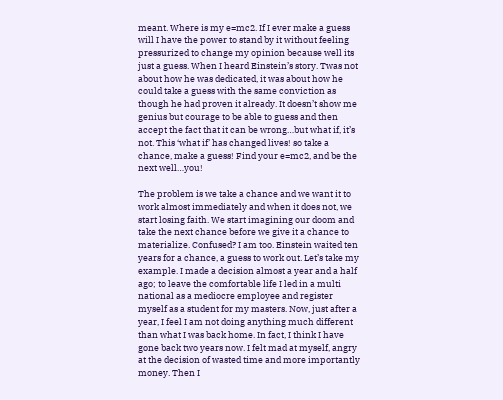meant. Where is my e=mc2. If I ever make a guess will I have the power to stand by it without feeling pressurized to change my opinion because well its just a guess. When I heard Einstein’s story. Twas not about how he was dedicated, it was about how he could take a guess with the same conviction as though he had proven it already. It doesn’t show me genius but courage to be able to guess and then accept the fact that it can be wrong…but what if, it’s not. This ‘what if’ has changed lives! so take a chance, make a guess! Find your e=mc2, and be the next well…you!

The problem is we take a chance and we want it to work almost immediately and when it does not, we start losing faith. We start imagining our doom and take the next chance before we give it a chance to materialize. Confused? I am too. Einstein waited ten years for a chance, a guess to work out. Let’s take my example. I made a decision almost a year and a half ago; to leave the comfortable life I led in a multi national as a mediocre employee and register myself as a student for my masters. Now, just after a year, I feel I am not doing anything much different than what I was back home. In fact, I think I have gone back two years now. I felt mad at myself, angry at the decision of wasted time and more importantly money. Then I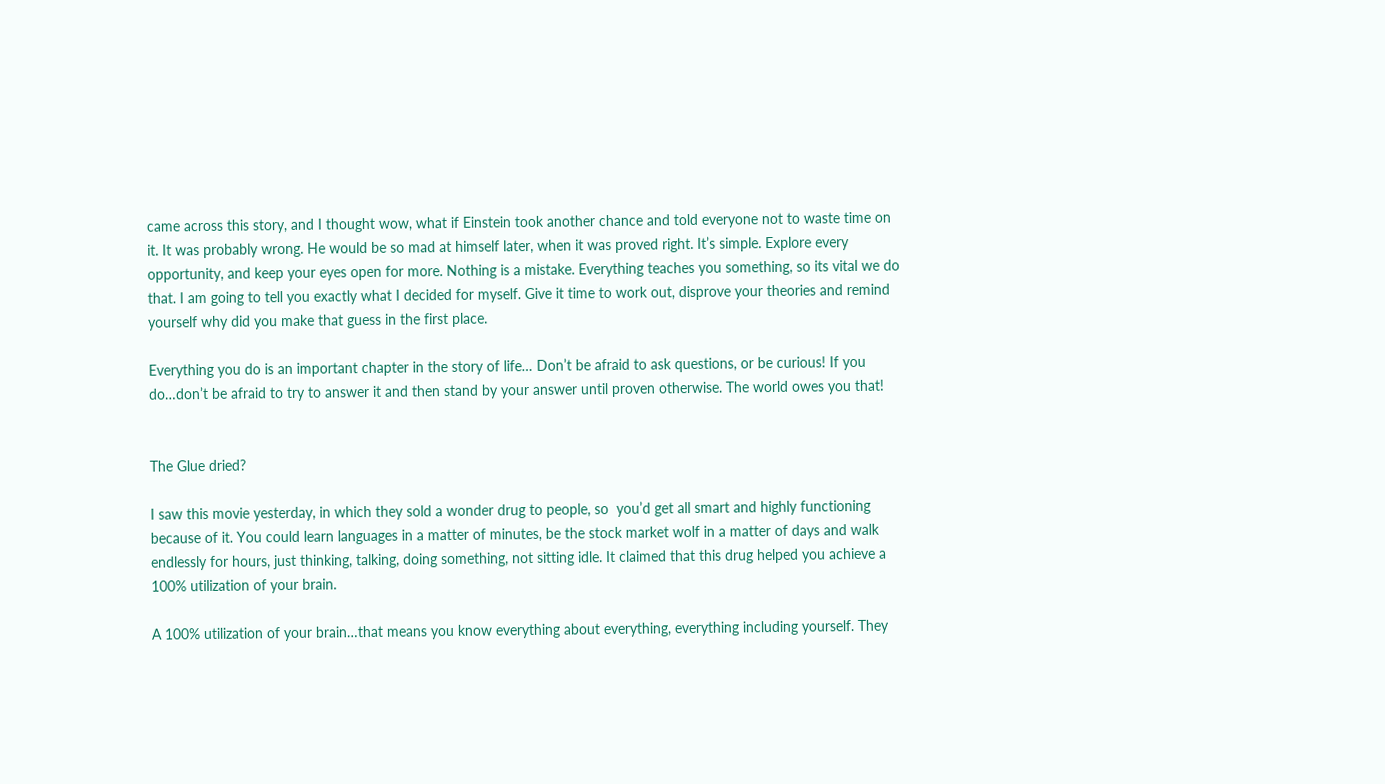came across this story, and I thought wow, what if Einstein took another chance and told everyone not to waste time on it. It was probably wrong. He would be so mad at himself later, when it was proved right. It’s simple. Explore every opportunity, and keep your eyes open for more. Nothing is a mistake. Everything teaches you something, so its vital we do that. I am going to tell you exactly what I decided for myself. Give it time to work out, disprove your theories and remind yourself why did you make that guess in the first place.

Everything you do is an important chapter in the story of life… Don’t be afraid to ask questions, or be curious! If you do…don’t be afraid to try to answer it and then stand by your answer until proven otherwise. The world owes you that!


The Glue dried?

I saw this movie yesterday, in which they sold a wonder drug to people, so  you’d get all smart and highly functioning because of it. You could learn languages in a matter of minutes, be the stock market wolf in a matter of days and walk endlessly for hours, just thinking, talking, doing something, not sitting idle. It claimed that this drug helped you achieve a 100% utilization of your brain.

A 100% utilization of your brain…that means you know everything about everything, everything including yourself. They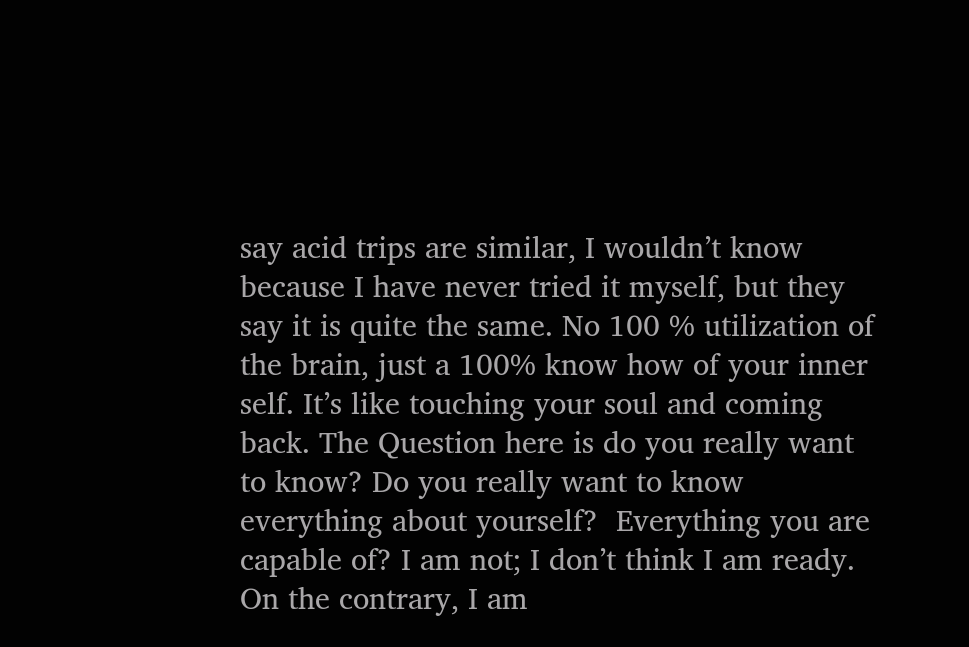say acid trips are similar, I wouldn’t know because I have never tried it myself, but they say it is quite the same. No 100 % utilization of the brain, just a 100% know how of your inner self. It’s like touching your soul and coming back. The Question here is do you really want to know? Do you really want to know everything about yourself?  Everything you are capable of? I am not; I don’t think I am ready. On the contrary, I am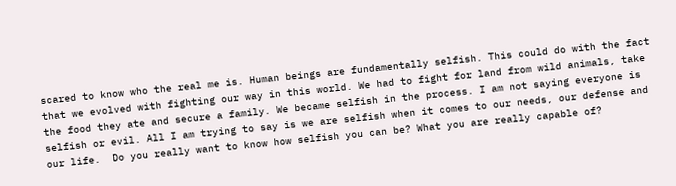scared to know who the real me is. Human beings are fundamentally selfish. This could do with the fact that we evolved with fighting our way in this world. We had to fight for land from wild animals, take the food they ate and secure a family. We became selfish in the process. I am not saying everyone is selfish or evil. All I am trying to say is we are selfish when it comes to our needs, our defense and our life.  Do you really want to know how selfish you can be? What you are really capable of?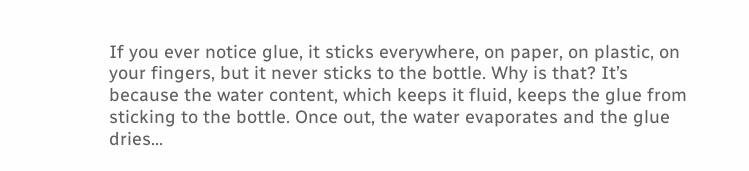If you ever notice glue, it sticks everywhere, on paper, on plastic, on your fingers, but it never sticks to the bottle. Why is that? It’s because the water content, which keeps it fluid, keeps the glue from sticking to the bottle. Once out, the water evaporates and the glue dries…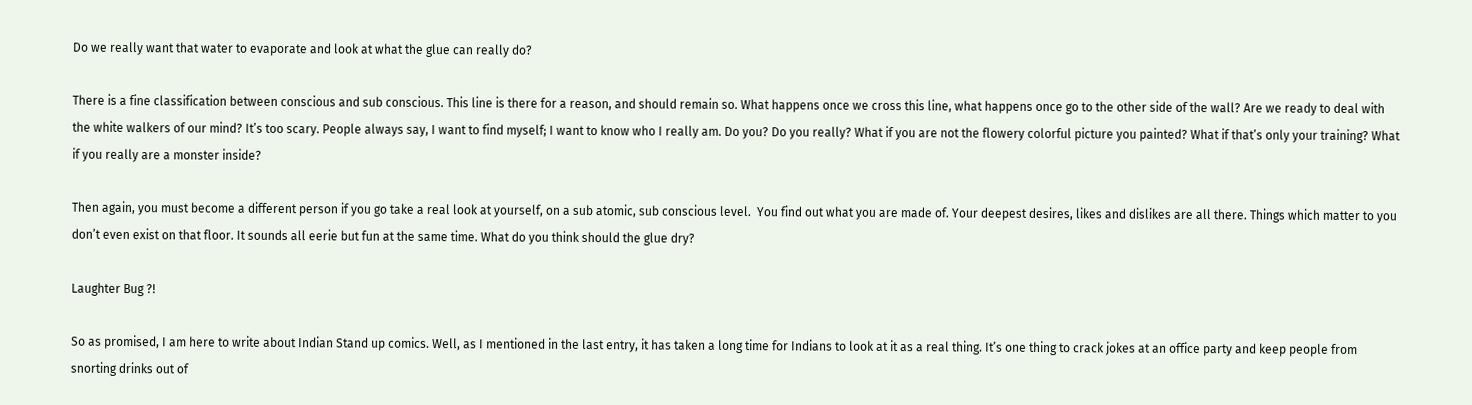Do we really want that water to evaporate and look at what the glue can really do?

There is a fine classification between conscious and sub conscious. This line is there for a reason, and should remain so. What happens once we cross this line, what happens once go to the other side of the wall? Are we ready to deal with the white walkers of our mind? It’s too scary. People always say, I want to find myself; I want to know who I really am. Do you? Do you really? What if you are not the flowery colorful picture you painted? What if that’s only your training? What if you really are a monster inside?

Then again, you must become a different person if you go take a real look at yourself, on a sub atomic, sub conscious level.  You find out what you are made of. Your deepest desires, likes and dislikes are all there. Things which matter to you don’t even exist on that floor. It sounds all eerie but fun at the same time. What do you think should the glue dry?

Laughter Bug ?!

So as promised, I am here to write about Indian Stand up comics. Well, as I mentioned in the last entry, it has taken a long time for Indians to look at it as a real thing. It’s one thing to crack jokes at an office party and keep people from snorting drinks out of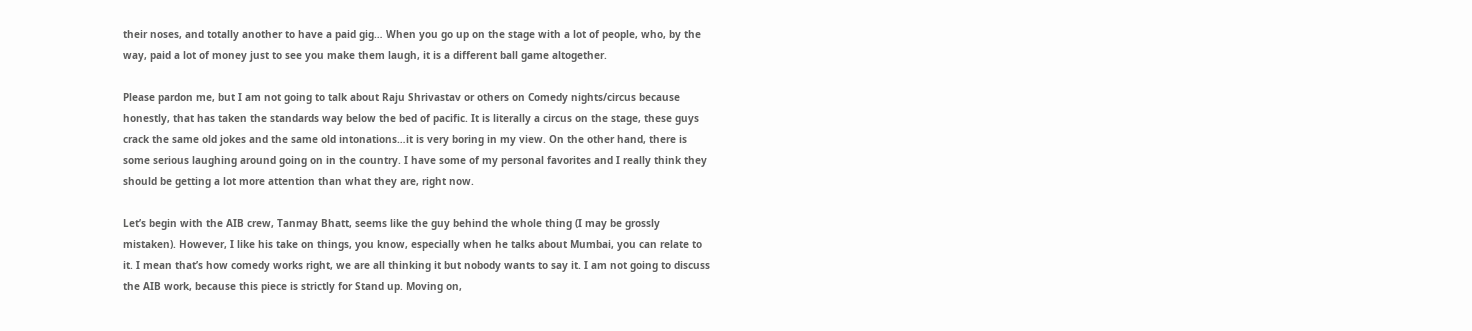their noses, and totally another to have a paid gig… When you go up on the stage with a lot of people, who, by the way, paid a lot of money just to see you make them laugh, it is a different ball game altogether.

Please pardon me, but I am not going to talk about Raju Shrivastav or others on Comedy nights/circus because honestly, that has taken the standards way below the bed of pacific. It is literally a circus on the stage, these guys crack the same old jokes and the same old intonations…it is very boring in my view. On the other hand, there is some serious laughing around going on in the country. I have some of my personal favorites and I really think they should be getting a lot more attention than what they are, right now.

Let’s begin with the AIB crew, Tanmay Bhatt, seems like the guy behind the whole thing (I may be grossly mistaken). However, I like his take on things, you know, especially when he talks about Mumbai, you can relate to it. I mean that’s how comedy works right, we are all thinking it but nobody wants to say it. I am not going to discuss the AIB work, because this piece is strictly for Stand up. Moving on,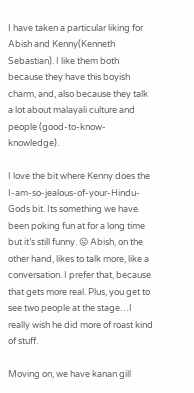I have taken a particular liking for Abish and Kenny(Kenneth Sebastian). I like them both because they have this boyish charm, and, also because they talk a lot about malayali culture and people (good-to-know-knowledge).

I love the bit where Kenny does the I-am-so-jealous-of-your-Hindu-Gods bit. Its something we have been poking fun at for a long time but it’s still funny. 😛 Abish, on the other hand, likes to talk more, like a conversation. I prefer that, because that gets more real. Plus, you get to see two people at the stage…I really wish he did more of roast kind of stuff.

Moving on, we have kanan gill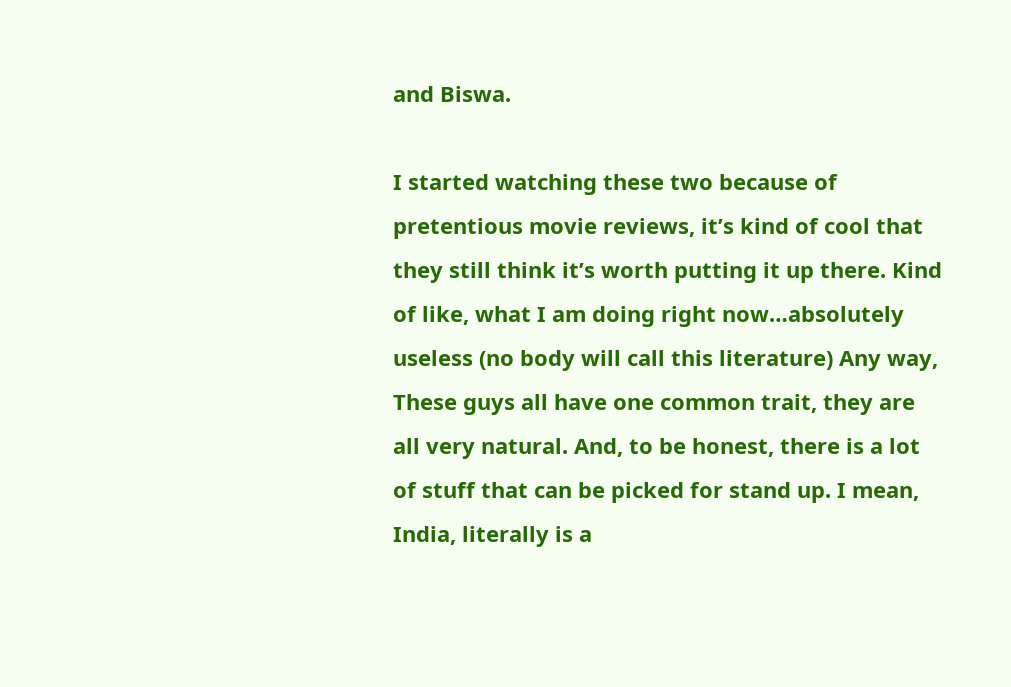and Biswa.

I started watching these two because of pretentious movie reviews, it’s kind of cool that they still think it’s worth putting it up there. Kind of like, what I am doing right now…absolutely useless (no body will call this literature) Any way, These guys all have one common trait, they are all very natural. And, to be honest, there is a lot of stuff that can be picked for stand up. I mean, India, literally is a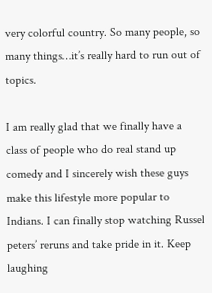very colorful country. So many people, so many things…it’s really hard to run out of topics.

I am really glad that we finally have a class of people who do real stand up comedy and I sincerely wish these guys make this lifestyle more popular to Indians. I can finally stop watching Russel peters’ reruns and take pride in it. Keep laughing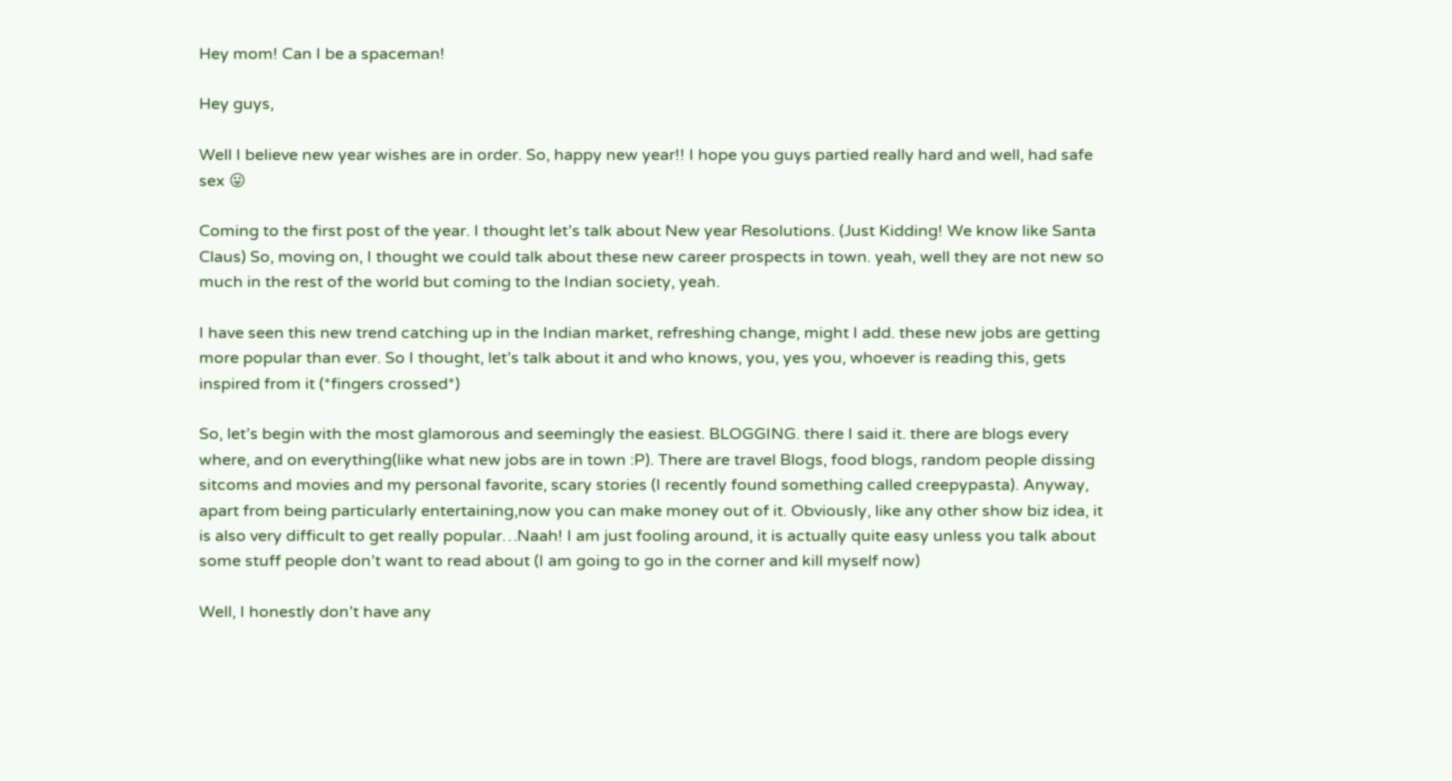Hey mom! Can I be a spaceman!

Hey guys,

Well I believe new year wishes are in order. So, happy new year!! I hope you guys partied really hard and well, had safe sex 😛

Coming to the first post of the year. I thought let’s talk about New year Resolutions. (Just Kidding! We know like Santa Claus) So, moving on, I thought we could talk about these new career prospects in town. yeah, well they are not new so much in the rest of the world but coming to the Indian society, yeah.

I have seen this new trend catching up in the Indian market, refreshing change, might I add. these new jobs are getting  more popular than ever. So I thought, let’s talk about it and who knows, you, yes you, whoever is reading this, gets inspired from it (*fingers crossed*)

So, let’s begin with the most glamorous and seemingly the easiest. BLOGGING. there I said it. there are blogs every where, and on everything(like what new jobs are in town :P). There are travel Blogs, food blogs, random people dissing sitcoms and movies and my personal favorite, scary stories (I recently found something called creepypasta). Anyway, apart from being particularly entertaining,now you can make money out of it. Obviously, like any other show biz idea, it is also very difficult to get really popular…Naah! I am just fooling around, it is actually quite easy unless you talk about some stuff people don’t want to read about (I am going to go in the corner and kill myself now)

Well, I honestly don’t have any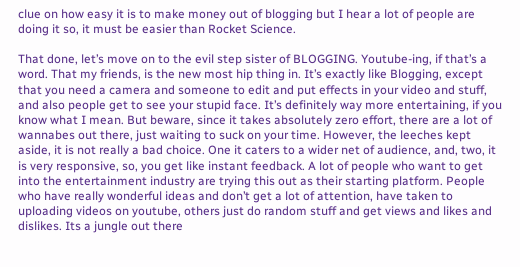clue on how easy it is to make money out of blogging but I hear a lot of people are doing it so, it must be easier than Rocket Science.

That done, let’s move on to the evil step sister of BLOGGING. Youtube-ing, if that’s a word. That my friends, is the new most hip thing in. It’s exactly like Blogging, except that you need a camera and someone to edit and put effects in your video and stuff, and also people get to see your stupid face. It’s definitely way more entertaining, if you know what I mean. But beware, since it takes absolutely zero effort, there are a lot of wannabes out there, just waiting to suck on your time. However, the leeches kept aside, it is not really a bad choice. One it caters to a wider net of audience, and, two, it is very responsive, so, you get like instant feedback. A lot of people who want to get into the entertainment industry are trying this out as their starting platform. People who have really wonderful ideas and don’t get a lot of attention, have taken to uploading videos on youtube, others just do random stuff and get views and likes and dislikes. Its a jungle out there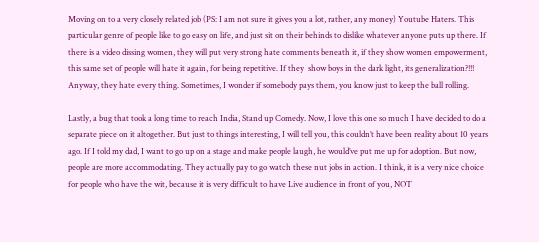Moving on to a very closely related job (PS: I am not sure it gives you a lot, rather, any money) Youtube Haters. This particular genre of people like to go easy on life, and just sit on their behinds to dislike whatever anyone puts up there. If there is a video dissing women, they will put very strong hate comments beneath it, if they show women empowerment, this same set of people will hate it again, for being repetitive. If they  show boys in the dark light, its generalization?!!! Anyway, they hate every thing. Sometimes, I wonder if somebody pays them, you know just to keep the ball rolling.

Lastly, a bug that took a long time to reach India, Stand up Comedy. Now, I love this one so much I have decided to do a separate piece on it altogether. But just to things interesting, I will tell you, this couldn’t have been reality about 10 years ago. If I told my dad, I want to go up on a stage and make people laugh, he would’ve put me up for adoption. But now, people are more accommodating. They actually pay to go watch these nut jobs in action. I think, it is a very nice choice for people who have the wit, because it is very difficult to have Live audience in front of you, NOT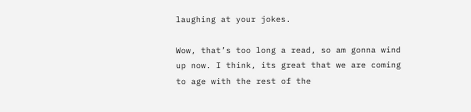laughing at your jokes.

Wow, that’s too long a read, so am gonna wind up now. I think, its great that we are coming to age with the rest of the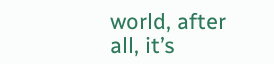world, after all, it’s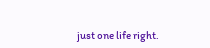just one life right.